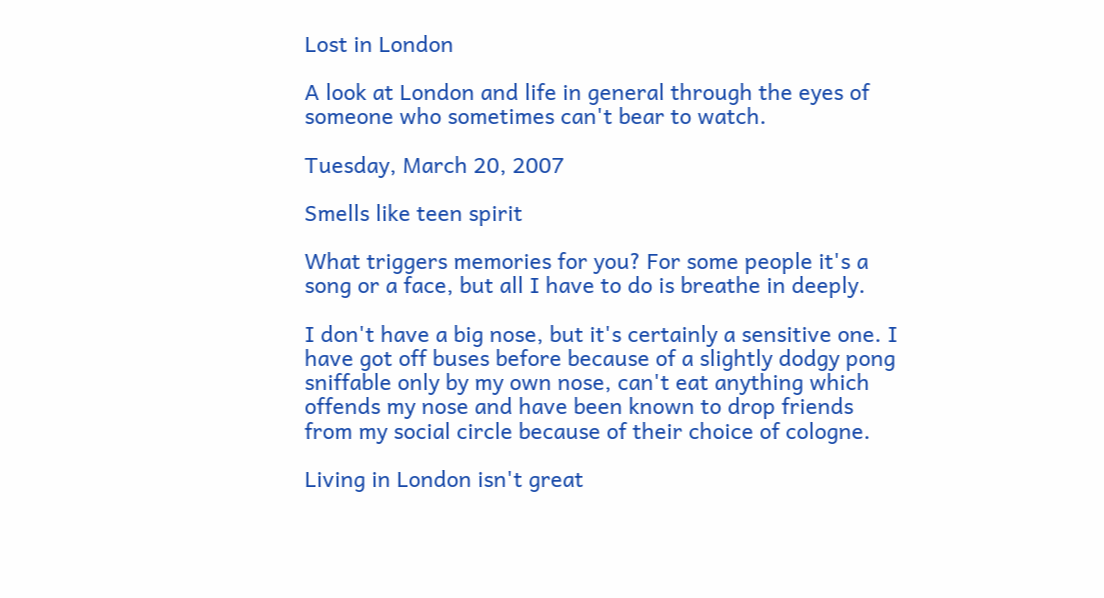Lost in London

A look at London and life in general through the eyes of someone who sometimes can't bear to watch.

Tuesday, March 20, 2007

Smells like teen spirit

What triggers memories for you? For some people it's a song or a face, but all I have to do is breathe in deeply.

I don't have a big nose, but it's certainly a sensitive one. I have got off buses before because of a slightly dodgy pong sniffable only by my own nose, can't eat anything which offends my nose and have been known to drop friends from my social circle because of their choice of cologne.

Living in London isn't great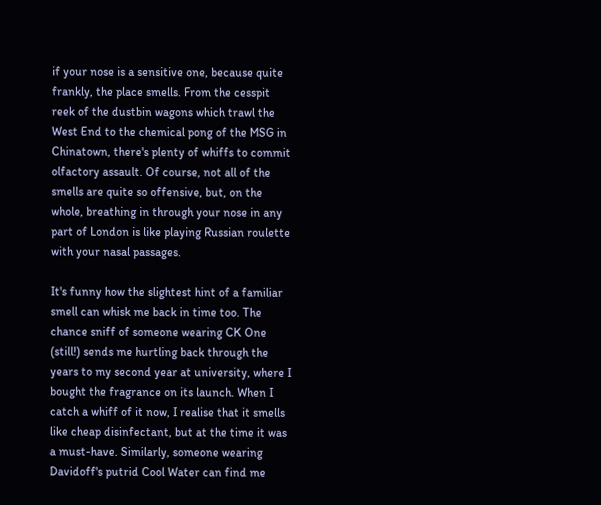if your nose is a sensitive one, because quite frankly, the place smells. From the cesspit reek of the dustbin wagons which trawl the West End to the chemical pong of the MSG in Chinatown, there's plenty of whiffs to commit olfactory assault. Of course, not all of the smells are quite so offensive, but, on the whole, breathing in through your nose in any part of London is like playing Russian roulette with your nasal passages.

It's funny how the slightest hint of a familiar smell can whisk me back in time too. The chance sniff of someone wearing CK One (still!) sends me hurtling back through the years to my second year at university, where I bought the fragrance on its launch. When I catch a whiff of it now, I realise that it smells like cheap disinfectant, but at the time it was a must-have. Similarly, someone wearing Davidoff's putrid Cool Water can find me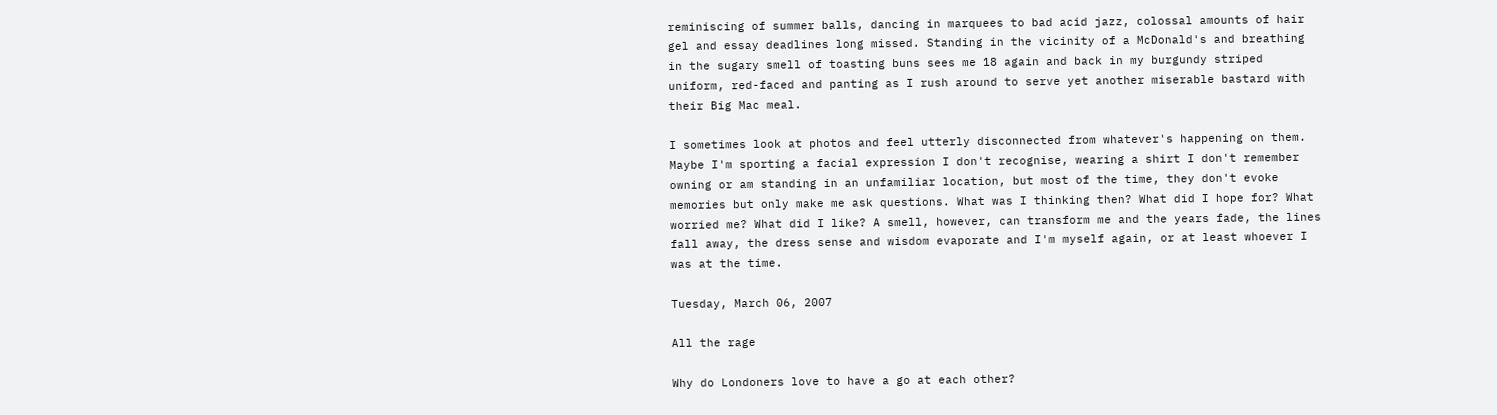reminiscing of summer balls, dancing in marquees to bad acid jazz, colossal amounts of hair gel and essay deadlines long missed. Standing in the vicinity of a McDonald's and breathing in the sugary smell of toasting buns sees me 18 again and back in my burgundy striped uniform, red-faced and panting as I rush around to serve yet another miserable bastard with their Big Mac meal.

I sometimes look at photos and feel utterly disconnected from whatever's happening on them. Maybe I'm sporting a facial expression I don't recognise, wearing a shirt I don't remember owning or am standing in an unfamiliar location, but most of the time, they don't evoke memories but only make me ask questions. What was I thinking then? What did I hope for? What worried me? What did I like? A smell, however, can transform me and the years fade, the lines fall away, the dress sense and wisdom evaporate and I'm myself again, or at least whoever I was at the time.

Tuesday, March 06, 2007

All the rage

Why do Londoners love to have a go at each other?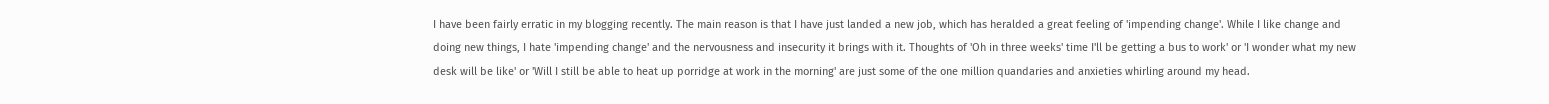I have been fairly erratic in my blogging recently. The main reason is that I have just landed a new job, which has heralded a great feeling of 'impending change'. While I like change and doing new things, I hate 'impending change' and the nervousness and insecurity it brings with it. Thoughts of 'Oh in three weeks' time I'll be getting a bus to work' or 'I wonder what my new desk will be like' or 'Will I still be able to heat up porridge at work in the morning' are just some of the one million quandaries and anxieties whirling around my head.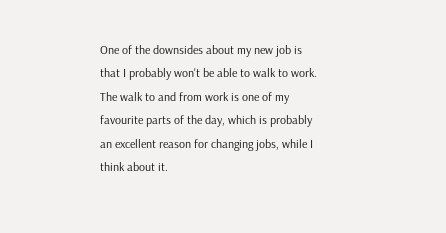One of the downsides about my new job is that I probably won't be able to walk to work. The walk to and from work is one of my favourite parts of the day, which is probably an excellent reason for changing jobs, while I think about it.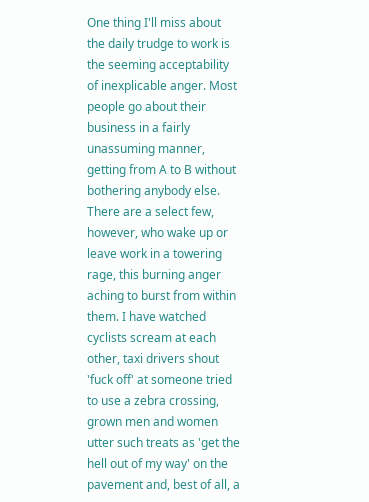One thing I'll miss about the daily trudge to work is the seeming acceptability of inexplicable anger. Most people go about their business in a fairly unassuming manner, getting from A to B without bothering anybody else. There are a select few, however, who wake up or leave work in a towering rage, this burning anger aching to burst from within them. I have watched cyclists scream at each other, taxi drivers shout 'fuck off' at someone tried to use a zebra crossing, grown men and women utter such treats as 'get the hell out of my way' on the pavement and, best of all, a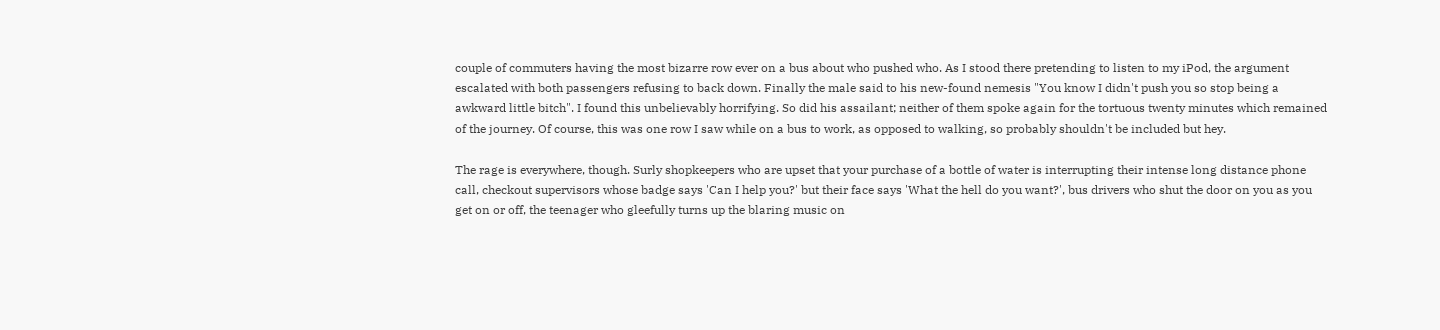couple of commuters having the most bizarre row ever on a bus about who pushed who. As I stood there pretending to listen to my iPod, the argument escalated with both passengers refusing to back down. Finally the male said to his new-found nemesis "You know I didn't push you so stop being a awkward little bitch". I found this unbelievably horrifying. So did his assailant; neither of them spoke again for the tortuous twenty minutes which remained of the journey. Of course, this was one row I saw while on a bus to work, as opposed to walking, so probably shouldn't be included but hey.

The rage is everywhere, though. Surly shopkeepers who are upset that your purchase of a bottle of water is interrupting their intense long distance phone call, checkout supervisors whose badge says 'Can I help you?' but their face says 'What the hell do you want?', bus drivers who shut the door on you as you get on or off, the teenager who gleefully turns up the blaring music on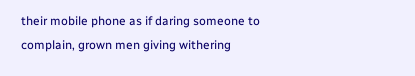their mobile phone as if daring someone to complain, grown men giving withering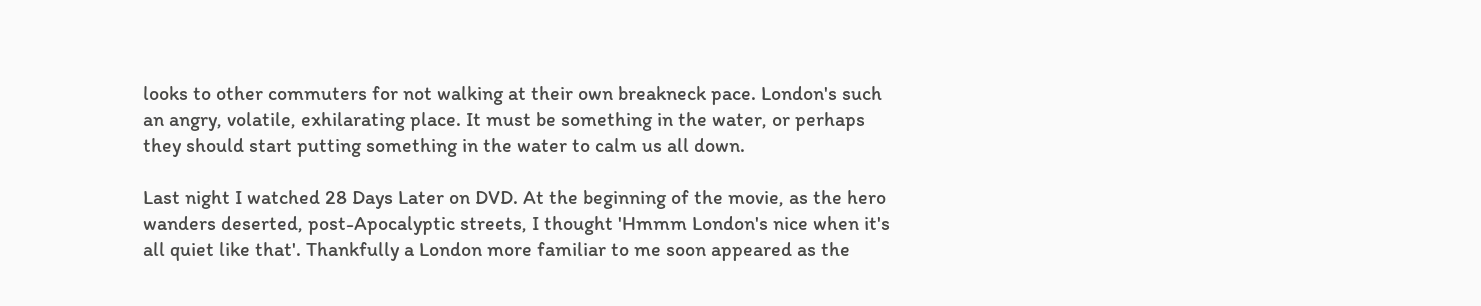looks to other commuters for not walking at their own breakneck pace. London's such an angry, volatile, exhilarating place. It must be something in the water, or perhaps they should start putting something in the water to calm us all down.

Last night I watched 28 Days Later on DVD. At the beginning of the movie, as the hero wanders deserted, post-Apocalyptic streets, I thought 'Hmmm London's nice when it's all quiet like that'. Thankfully a London more familiar to me soon appeared as the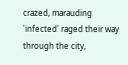crazed, marauding 'infected' raged their way through the city,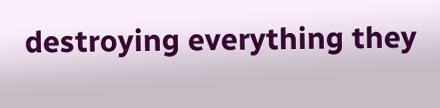destroying everything they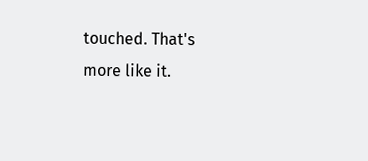touched. That's more like it.